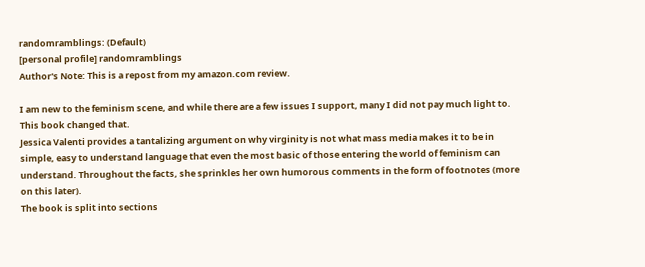randomramblings: (Default)
[personal profile] randomramblings
Author's Note: This is a repost from my amazon.com review.

I am new to the feminism scene, and while there are a few issues I support, many I did not pay much light to. This book changed that.
Jessica Valenti provides a tantalizing argument on why virginity is not what mass media makes it to be in simple, easy to understand language that even the most basic of those entering the world of feminism can understand. Throughout the facts, she sprinkles her own humorous comments in the form of footnotes (more on this later).
The book is split into sections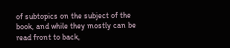of subtopics on the subject of the book, and while they mostly can be read front to back,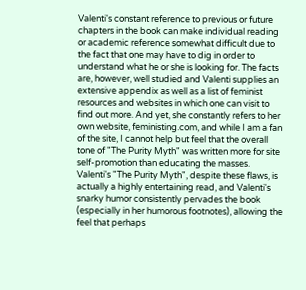Valenti's constant reference to previous or future chapters in the book can make individual reading or academic reference somewhat difficult due to the fact that one may have to dig in order to understand what he or she is looking for. The facts are, however, well studied and Valenti supplies an extensive appendix as well as a list of feminist resources and websites in which one can visit to find out more. And yet, she constantly refers to her own website, feministing.com, and while I am a fan of the site, I cannot help but feel that the overall tone of "The Purity Myth" was written more for site self-promotion than educating the masses.
Valenti's "The Purity Myth", despite these flaws, is actually a highly entertaining read, and Valenti's snarky humor consistently pervades the book (especially in her humorous footnotes), allowing the feel that perhaps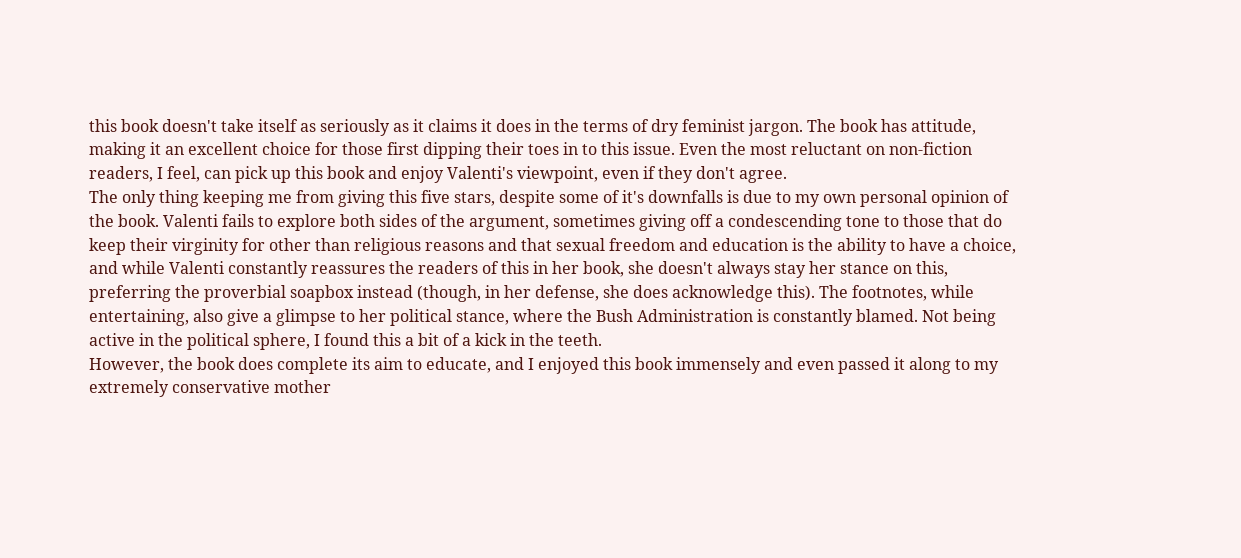this book doesn't take itself as seriously as it claims it does in the terms of dry feminist jargon. The book has attitude, making it an excellent choice for those first dipping their toes in to this issue. Even the most reluctant on non-fiction readers, I feel, can pick up this book and enjoy Valenti's viewpoint, even if they don't agree.
The only thing keeping me from giving this five stars, despite some of it's downfalls is due to my own personal opinion of the book. Valenti fails to explore both sides of the argument, sometimes giving off a condescending tone to those that do keep their virginity for other than religious reasons and that sexual freedom and education is the ability to have a choice, and while Valenti constantly reassures the readers of this in her book, she doesn't always stay her stance on this, preferring the proverbial soapbox instead (though, in her defense, she does acknowledge this). The footnotes, while entertaining, also give a glimpse to her political stance, where the Bush Administration is constantly blamed. Not being active in the political sphere, I found this a bit of a kick in the teeth.
However, the book does complete its aim to educate, and I enjoyed this book immensely and even passed it along to my extremely conservative mother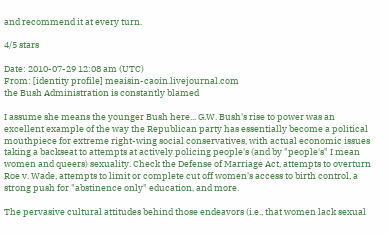and recommend it at every turn.

4/5 stars

Date: 2010-07-29 12:08 am (UTC)
From: [identity profile] meaisin-caoin.livejournal.com
the Bush Administration is constantly blamed

I assume she means the younger Bush here... G.W. Bush's rise to power was an excellent example of the way the Republican party has essentially become a political mouthpiece for extreme right-wing social conservatives, with actual economic issues taking a backseat to attempts at actively policing people's (and by "people's" I mean women and queers) sexuality. Check the Defense of Marriage Act, attempts to overturn Roe v. Wade, attempts to limit or complete cut off women's access to birth control, a strong push for "abstinence only" education, and more.

The pervasive cultural attitudes behind those endeavors (i.e., that women lack sexual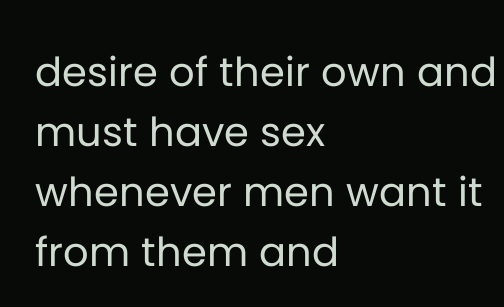desire of their own and must have sex whenever men want it from them and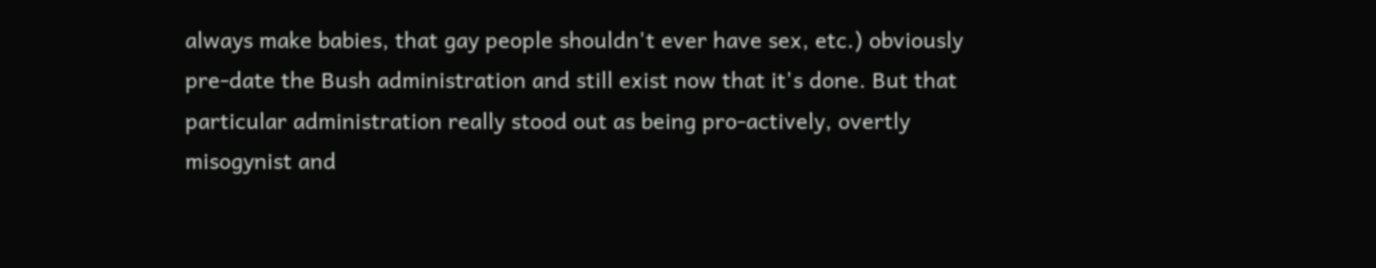always make babies, that gay people shouldn't ever have sex, etc.) obviously pre-date the Bush administration and still exist now that it's done. But that particular administration really stood out as being pro-actively, overtly misogynist and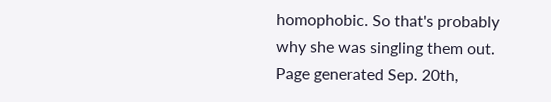homophobic. So that's probably why she was singling them out.
Page generated Sep. 20th,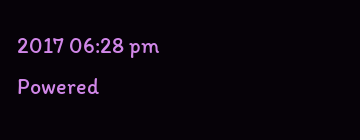2017 06:28 pm
Powered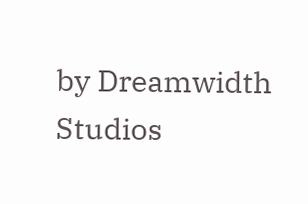by Dreamwidth Studios